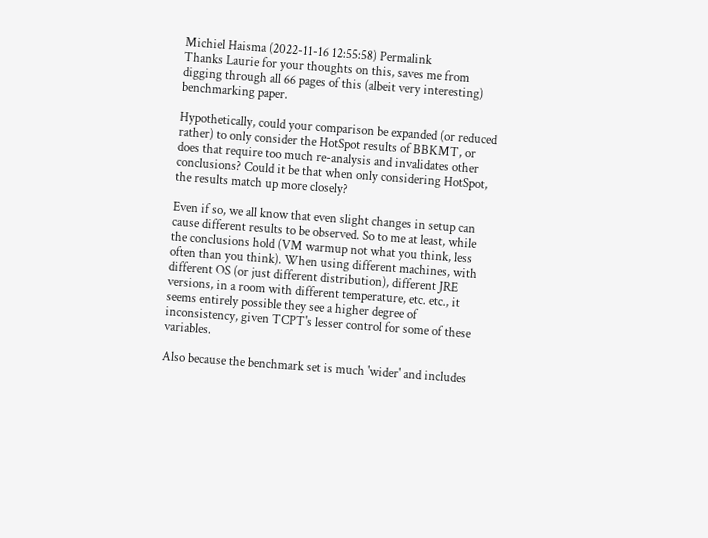Michiel Haisma (2022-11-16 12:55:58) Permalink
Thanks Laurie for your thoughts on this, saves me from digging through all 66 pages of this (albeit very interesting) benchmarking paper.

Hypothetically, could your comparison be expanded (or reduced rather) to only consider the HotSpot results of BBKMT, or does that require too much re-analysis and invalidates other conclusions? Could it be that when only considering HotSpot, the results match up more closely?

Even if so, we all know that even slight changes in setup can cause different results to be observed. So to me at least, while the conclusions hold (VM warmup not what you think, less often than you think). When using different machines, with different OS (or just different distribution), different JRE versions, in a room with different temperature, etc. etc., it seems entirely possible they see a higher degree of inconsistency, given TCPT's lesser control for some of these variables.

Also because the benchmark set is much 'wider' and includes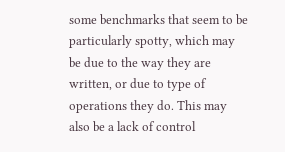some benchmarks that seem to be particularly spotty, which may be due to the way they are written, or due to type of operations they do. This may also be a lack of control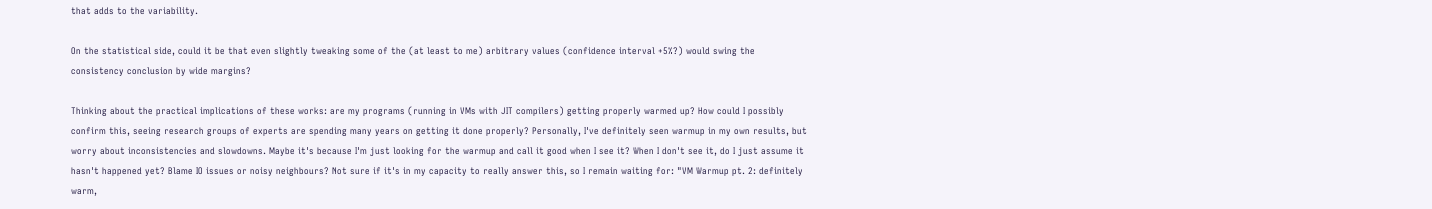that adds to the variability.

On the statistical side, could it be that even slightly tweaking some of the (at least to me) arbitrary values (confidence interval +5%?) would swing the consistency conclusion by wide margins?

Thinking about the practical implications of these works: are my programs (running in VMs with JIT compilers) getting properly warmed up? How could I possibly confirm this, seeing research groups of experts are spending many years on getting it done properly? Personally, I've definitely seen warmup in my own results, but worry about inconsistencies and slowdowns. Maybe it's because I'm just looking for the warmup and call it good when I see it? When I don't see it, do I just assume it hasn't happened yet? Blame IO issues or noisy neighbours? Not sure if it's in my capacity to really answer this, so I remain waiting for: "VM Warmup pt. 2: definitely warm,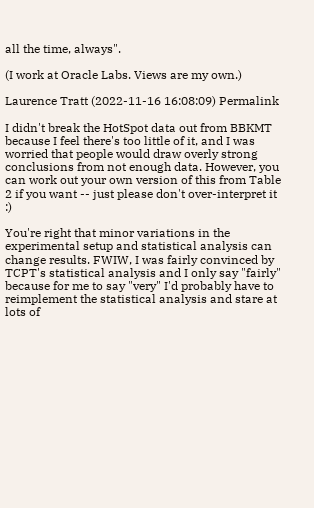all the time, always".

(I work at Oracle Labs. Views are my own.)

Laurence Tratt (2022-11-16 16:08:09) Permalink

I didn't break the HotSpot data out from BBKMT because I feel there's too little of it, and I was worried that people would draw overly strong conclusions from not enough data. However, you can work out your own version of this from Table 2 if you want -- just please don't over-interpret it :)

You're right that minor variations in the experimental setup and statistical analysis can change results. FWIW, I was fairly convinced by TCPT's statistical analysis and I only say "fairly" because for me to say "very" I'd probably have to reimplement the statistical analysis and stare at lots of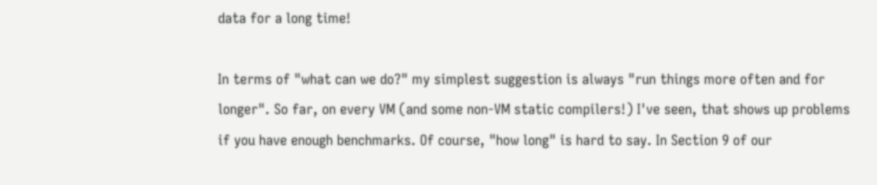data for a long time!

In terms of "what can we do?" my simplest suggestion is always "run things more often and for longer". So far, on every VM (and some non-VM static compilers!) I've seen, that shows up problems if you have enough benchmarks. Of course, "how long" is hard to say. In Section 9 of our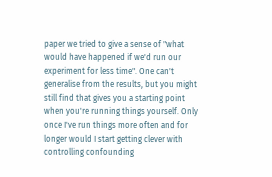paper we tried to give a sense of "what would have happened if we'd run our experiment for less time". One can't generalise from the results, but you might still find that gives you a starting point when you're running things yourself. Only once I've run things more often and for longer would I start getting clever with controlling confounding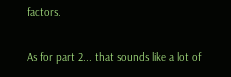factors.

As for part 2... that sounds like a lot of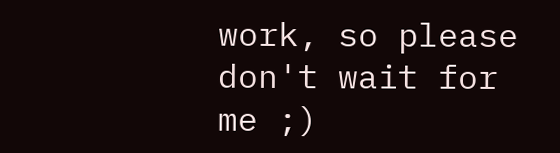work, so please don't wait for me ;)